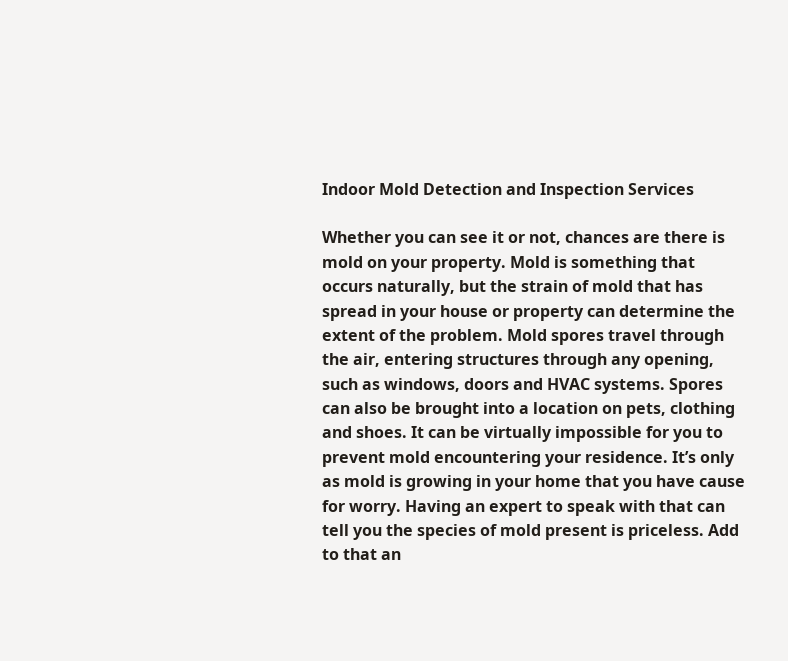Indoor Mold Detection and Inspection Services

Whether you can see it or not, chances are there is mold on your property. Mold is something that occurs naturally, but the strain of mold that has spread in your house or property can determine the extent of the problem. Mold spores travel through the air, entering structures through any opening, such as windows, doors and HVAC systems. Spores can also be brought into a location on pets, clothing and shoes. It can be virtually impossible for you to prevent mold encountering your residence. It’s only as mold is growing in your home that you have cause for worry. Having an expert to speak with that can tell you the species of mold present is priceless. Add to that an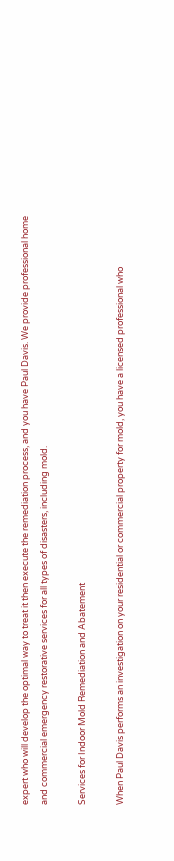expert who will develop the optimal way to treat it then execute the remediation process, and you have Paul Davis. We provide professional home and commercial emergency restorative services for all types of disasters, including mold.

Services for Indoor Mold Remediation and Abatement

When Paul Davis performs an investigation on your residential or commercial property for mold, you have a licensed professional who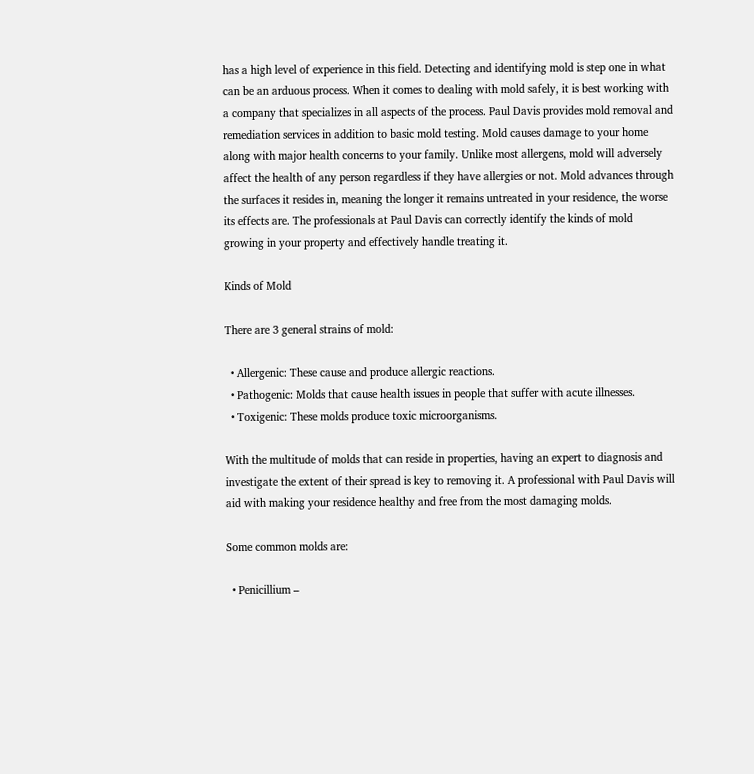has a high level of experience in this field. Detecting and identifying mold is step one in what can be an arduous process. When it comes to dealing with mold safely, it is best working with a company that specializes in all aspects of the process. Paul Davis provides mold removal and remediation services in addition to basic mold testing. Mold causes damage to your home along with major health concerns to your family. Unlike most allergens, mold will adversely affect the health of any person regardless if they have allergies or not. Mold advances through the surfaces it resides in, meaning the longer it remains untreated in your residence, the worse its effects are. The professionals at Paul Davis can correctly identify the kinds of mold growing in your property and effectively handle treating it.

Kinds of Mold

There are 3 general strains of mold:

  • Allergenic: These cause and produce allergic reactions.
  • Pathogenic: Molds that cause health issues in people that suffer with acute illnesses.
  • Toxigenic: These molds produce toxic microorganisms.

With the multitude of molds that can reside in properties, having an expert to diagnosis and investigate the extent of their spread is key to removing it. A professional with Paul Davis will aid with making your residence healthy and free from the most damaging molds.

Some common molds are:

  • Penicillium –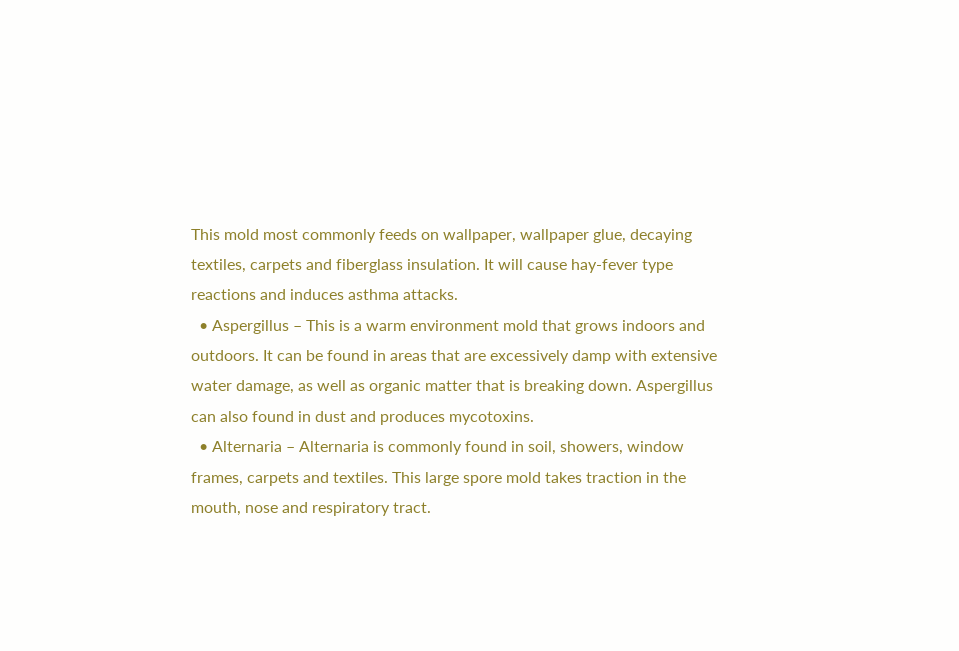This mold most commonly feeds on wallpaper, wallpaper glue, decaying textiles, carpets and fiberglass insulation. It will cause hay-fever type reactions and induces asthma attacks.
  • Aspergillus – This is a warm environment mold that grows indoors and outdoors. It can be found in areas that are excessively damp with extensive water damage, as well as organic matter that is breaking down. Aspergillus can also found in dust and produces mycotoxins.
  • Alternaria – Alternaria is commonly found in soil, showers, window frames, carpets and textiles. This large spore mold takes traction in the mouth, nose and respiratory tract.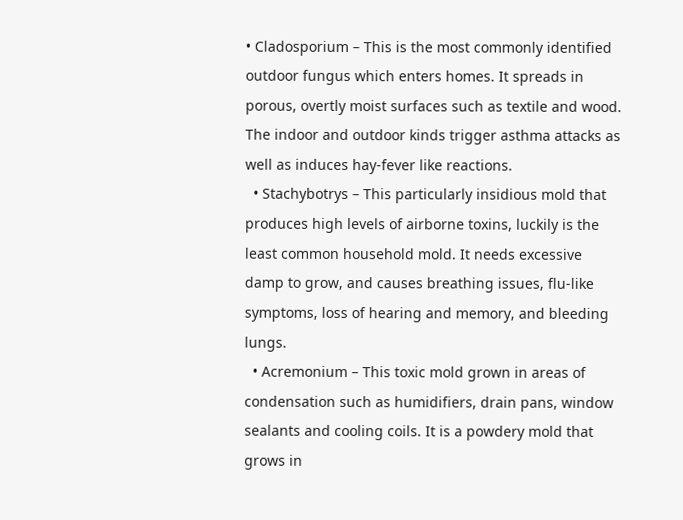• Cladosporium – This is the most commonly identified outdoor fungus which enters homes. It spreads in porous, overtly moist surfaces such as textile and wood. The indoor and outdoor kinds trigger asthma attacks as well as induces hay-fever like reactions.
  • Stachybotrys – This particularly insidious mold that produces high levels of airborne toxins, luckily is the least common household mold. It needs excessive damp to grow, and causes breathing issues, flu-like symptoms, loss of hearing and memory, and bleeding lungs.
  • Acremonium – This toxic mold grown in areas of condensation such as humidifiers, drain pans, window sealants and cooling coils. It is a powdery mold that grows in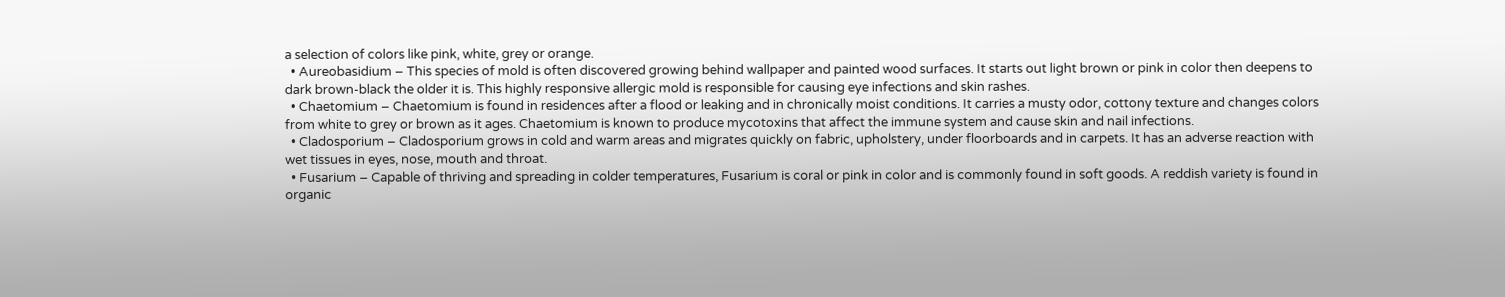a selection of colors like pink, white, grey or orange.
  • Aureobasidium – This species of mold is often discovered growing behind wallpaper and painted wood surfaces. It starts out light brown or pink in color then deepens to dark brown-black the older it is. This highly responsive allergic mold is responsible for causing eye infections and skin rashes.
  • Chaetomium – Chaetomium is found in residences after a flood or leaking and in chronically moist conditions. It carries a musty odor, cottony texture and changes colors from white to grey or brown as it ages. Chaetomium is known to produce mycotoxins that affect the immune system and cause skin and nail infections.
  • Cladosporium – Cladosporium grows in cold and warm areas and migrates quickly on fabric, upholstery, under floorboards and in carpets. It has an adverse reaction with wet tissues in eyes, nose, mouth and throat.
  • Fusarium – Capable of thriving and spreading in colder temperatures, Fusarium is coral or pink in color and is commonly found in soft goods. A reddish variety is found in organic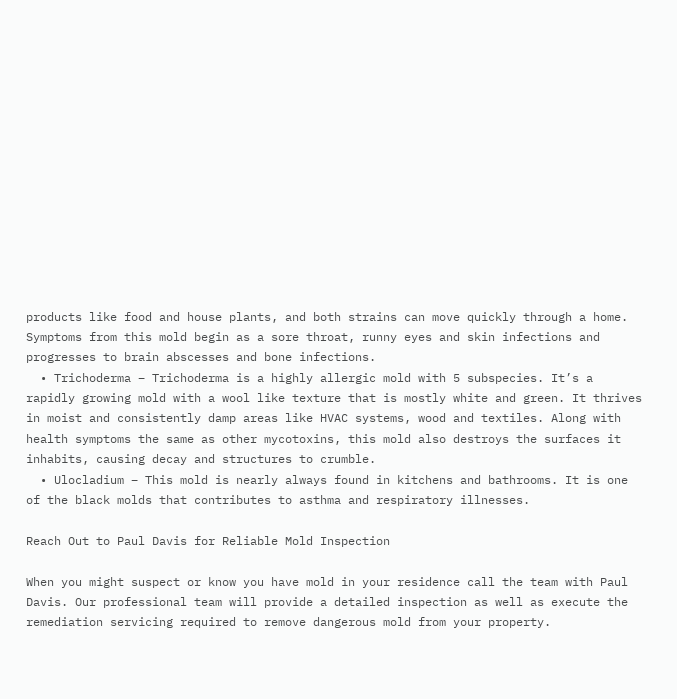products like food and house plants, and both strains can move quickly through a home. Symptoms from this mold begin as a sore throat, runny eyes and skin infections and progresses to brain abscesses and bone infections.
  • Trichoderma – Trichoderma is a highly allergic mold with 5 subspecies. It’s a rapidly growing mold with a wool like texture that is mostly white and green. It thrives in moist and consistently damp areas like HVAC systems, wood and textiles. Along with health symptoms the same as other mycotoxins, this mold also destroys the surfaces it inhabits, causing decay and structures to crumble.
  • Ulocladium – This mold is nearly always found in kitchens and bathrooms. It is one of the black molds that contributes to asthma and respiratory illnesses.

Reach Out to Paul Davis for Reliable Mold Inspection

When you might suspect or know you have mold in your residence call the team with Paul Davis. Our professional team will provide a detailed inspection as well as execute the remediation servicing required to remove dangerous mold from your property.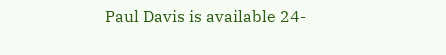Paul Davis is available 24-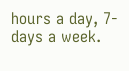hours a day, 7-days a week.